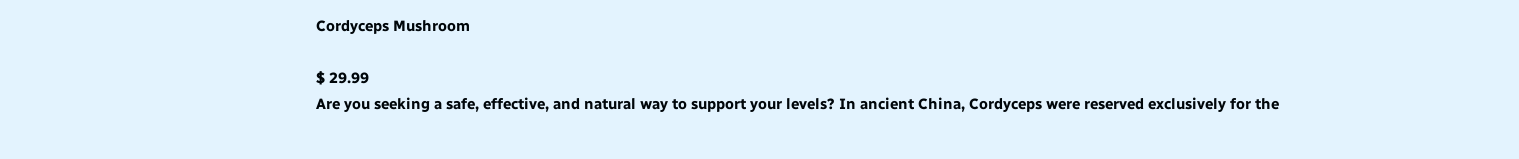Cordyceps Mushroom

$ 29.99
Are you seeking a safe, effective, and natural way to support your levels? In ancient China, Cordyceps were reserved exclusively for the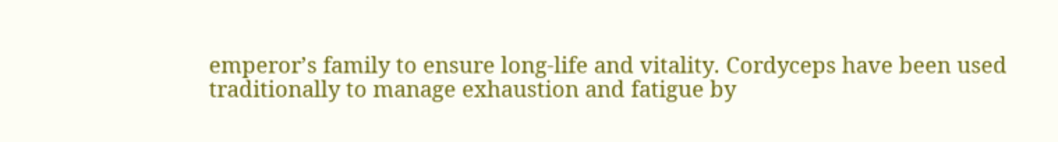emperor’s family to ensure long-life and vitality. Cordyceps have been used traditionally to manage exhaustion and fatigue by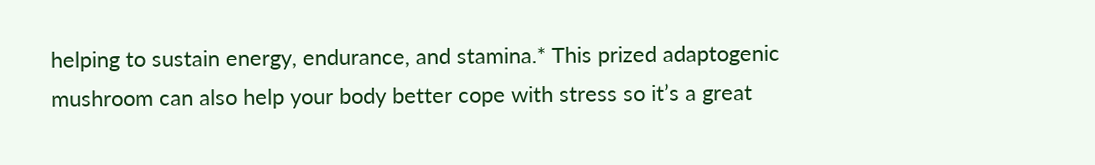helping to sustain energy, endurance, and stamina.* This prized adaptogenic mushroom can also help your body better cope with stress so it’s a great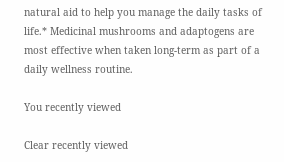natural aid to help you manage the daily tasks of life.* Medicinal mushrooms and adaptogens are most effective when taken long-term as part of a daily wellness routine.

You recently viewed

Clear recently viewed